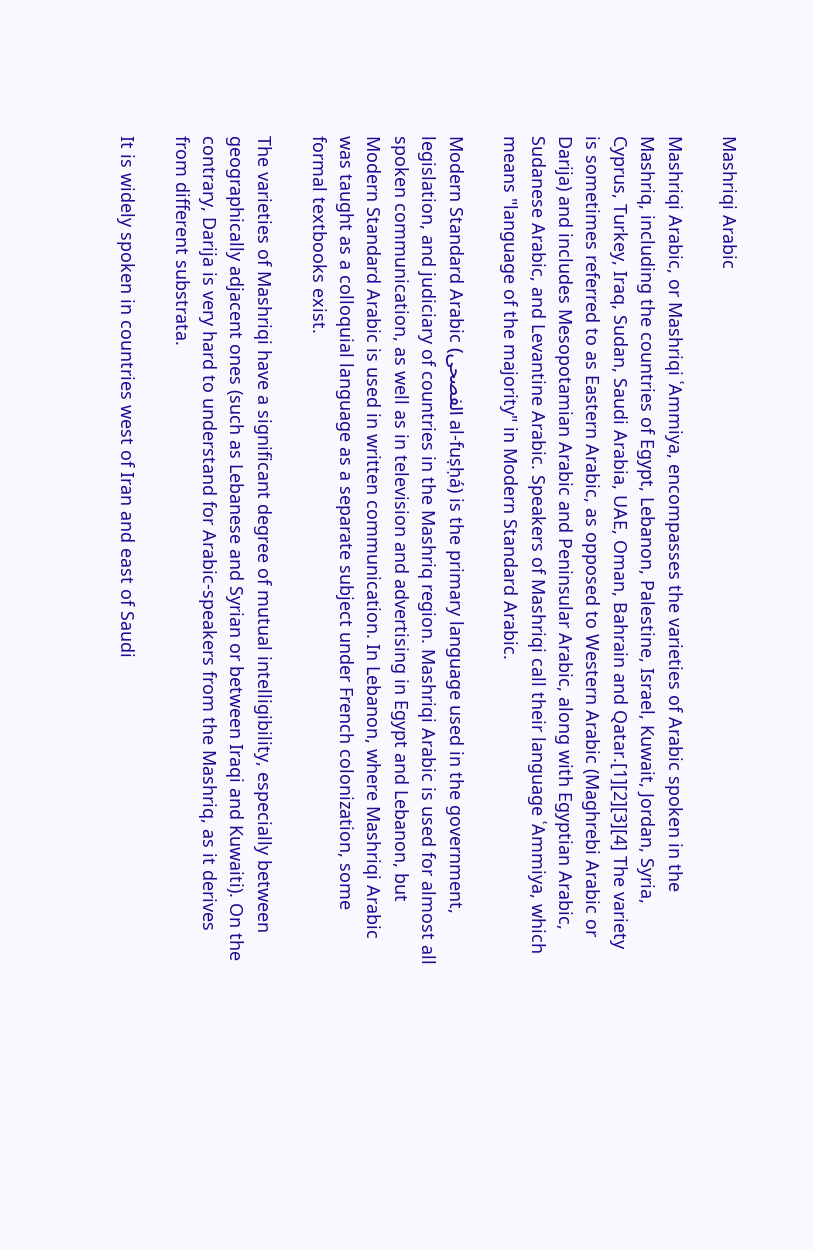Mashriqi Arabic

Mashriqi Arabic, or Mashriqi ʿAmmiya, encompasses the varieties of Arabic spoken in the Mashriq, including the countries of Egypt, Lebanon, Palestine, Israel, Kuwait, Jordan, Syria, Cyprus, Turkey, Iraq, Sudan, Saudi Arabia, UAE, Oman, Bahrain and Qatar.[1][2][3][4] The variety is sometimes referred to as Eastern Arabic, as opposed to Western Arabic (Maghrebi Arabic or Darija) and includes Mesopotamian Arabic and Peninsular Arabic, along with Egyptian Arabic, Sudanese Arabic, and Levantine Arabic. Speakers of Mashriqi call their language ʿAmmiya, which means "language of the majority" in Modern Standard Arabic.

Modern Standard Arabic (الفصحى al-fuṣḥá) is the primary language used in the government, legislation, and judiciary of countries in the Mashriq region. Mashriqi Arabic is used for almost all spoken communication, as well as in television and advertising in Egypt and Lebanon, but Modern Standard Arabic is used in written communication. In Lebanon, where Mashriqi Arabic was taught as a colloquial language as a separate subject under French colonization, some formal textbooks exist.

The varieties of Mashriqi have a significant degree of mutual intelligibility, especially between geographically adjacent ones (such as Lebanese and Syrian or between Iraqi and Kuwaiti). On the contrary, Darija is very hard to understand for Arabic-speakers from the Mashriq, as it derives from different substrata.

It is widely spoken in countries west of Iran and east of Saudi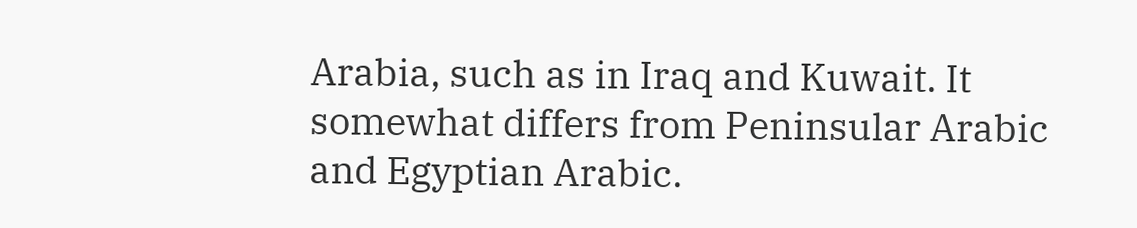Arabia, such as in Iraq and Kuwait. It somewhat differs from Peninsular Arabic and Egyptian Arabic.